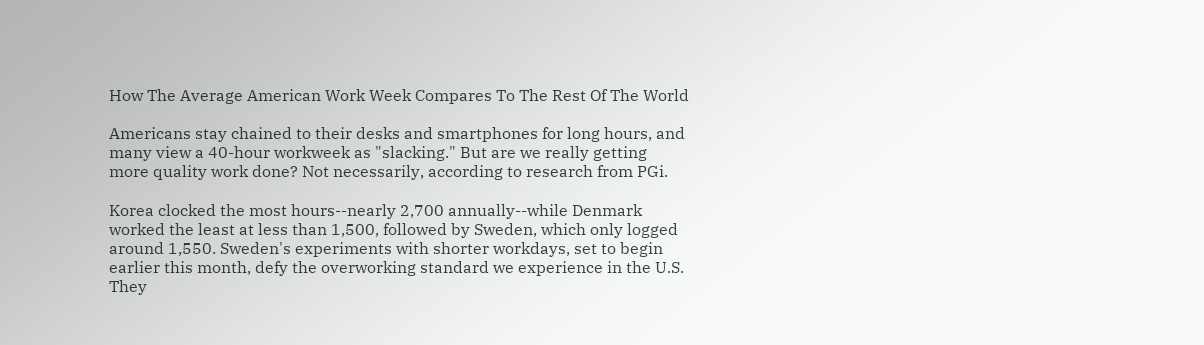How The Average American Work Week Compares To The Rest Of The World

Americans stay chained to their desks and smartphones for long hours, and many view a 40-hour workweek as "slacking." But are we really getting more quality work done? Not necessarily, according to research from PGi.

Korea clocked the most hours--nearly 2,700 annually--while Denmark worked the least at less than 1,500, followed by Sweden, which only logged around 1,550. Sweden's experiments with shorter workdays, set to begin earlier this month, defy the overworking standard we experience in the U.S. They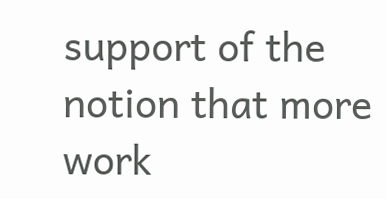support of the notion that more work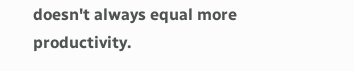doesn't always equal more productivity.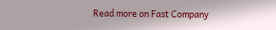Read more on Fast Company